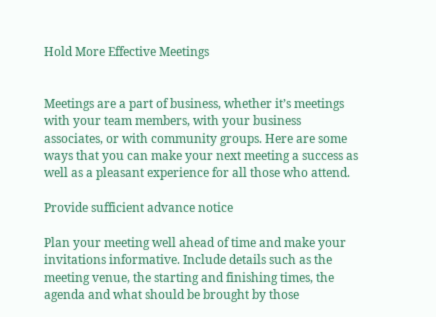Hold More Effective Meetings


Meetings are a part of business, whether it’s meetings with your team members, with your business associates, or with community groups. Here are some ways that you can make your next meeting a success as well as a pleasant experience for all those who attend.

Provide sufficient advance notice

Plan your meeting well ahead of time and make your invitations informative. Include details such as the meeting venue, the starting and finishing times, the agenda and what should be brought by those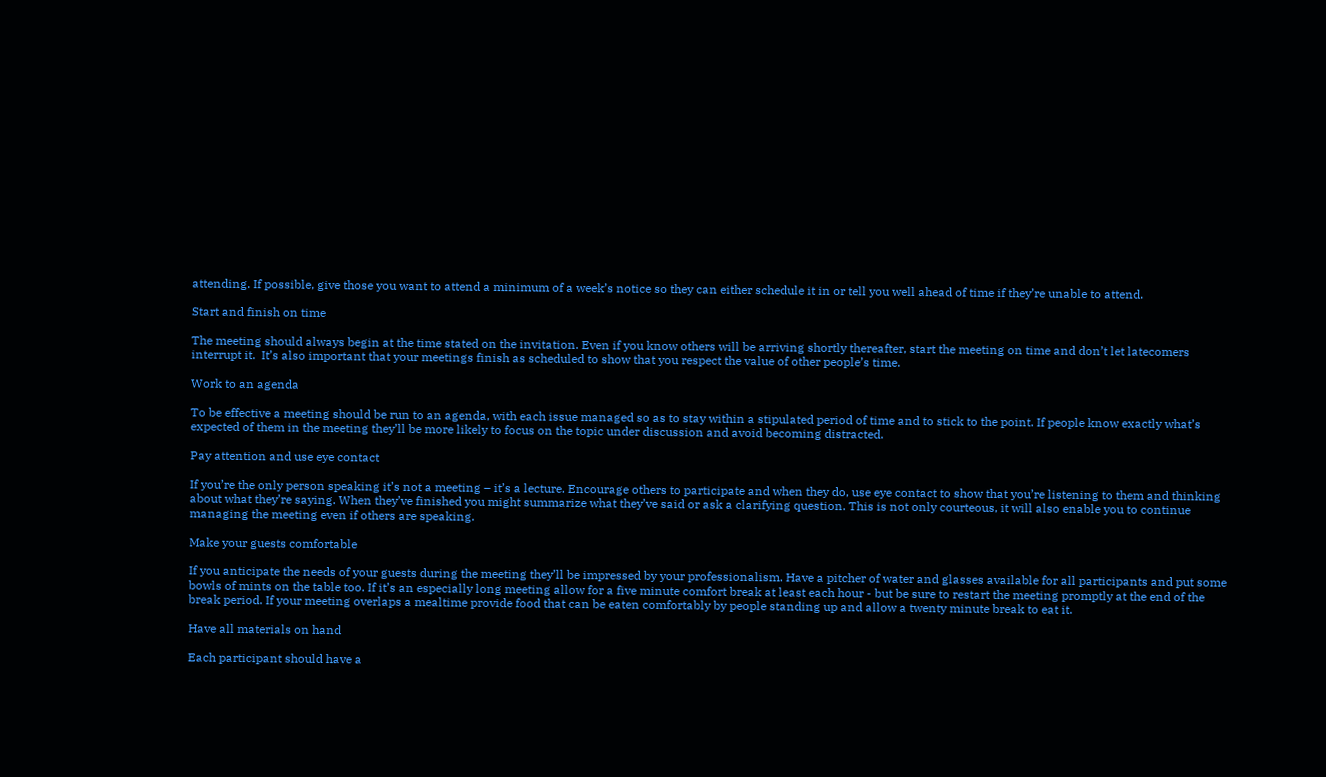attending. If possible, give those you want to attend a minimum of a week’s notice so they can either schedule it in or tell you well ahead of time if they’re unable to attend.

Start and finish on time

The meeting should always begin at the time stated on the invitation. Even if you know others will be arriving shortly thereafter, start the meeting on time and don’t let latecomers interrupt it.  It’s also important that your meetings finish as scheduled to show that you respect the value of other people’s time.

Work to an agenda

To be effective a meeting should be run to an agenda, with each issue managed so as to stay within a stipulated period of time and to stick to the point. If people know exactly what’s expected of them in the meeting they’ll be more likely to focus on the topic under discussion and avoid becoming distracted.

Pay attention and use eye contact

If you’re the only person speaking it’s not a meeting – it’s a lecture. Encourage others to participate and when they do, use eye contact to show that you’re listening to them and thinking about what they’re saying. When they’ve finished you might summarize what they’ve said or ask a clarifying question. This is not only courteous, it will also enable you to continue managing the meeting even if others are speaking.

Make your guests comfortable

If you anticipate the needs of your guests during the meeting they’ll be impressed by your professionalism. Have a pitcher of water and glasses available for all participants and put some bowls of mints on the table too. If it’s an especially long meeting allow for a five minute comfort break at least each hour - but be sure to restart the meeting promptly at the end of the break period. If your meeting overlaps a mealtime provide food that can be eaten comfortably by people standing up and allow a twenty minute break to eat it.

Have all materials on hand

Each participant should have a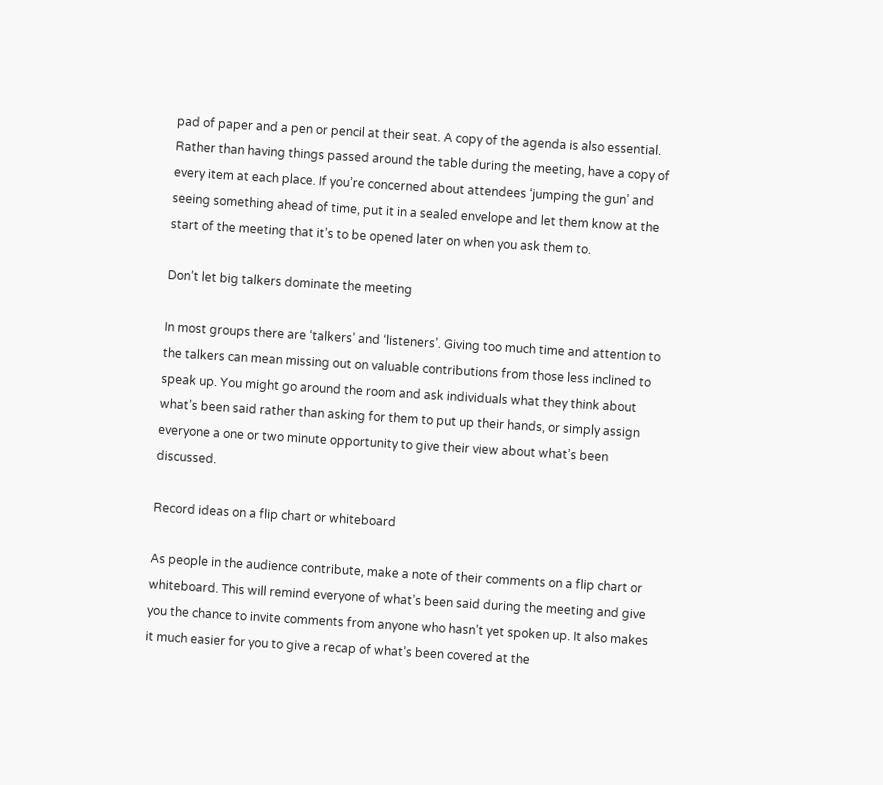pad of paper and a pen or pencil at their seat. A copy of the agenda is also essential.  Rather than having things passed around the table during the meeting, have a copy of every item at each place. If you’re concerned about attendees ‘jumping the gun’ and seeing something ahead of time, put it in a sealed envelope and let them know at the start of the meeting that it’s to be opened later on when you ask them to.

Don’t let big talkers dominate the meeting

In most groups there are ‘talkers’ and ‘listeners’. Giving too much time and attention to the talkers can mean missing out on valuable contributions from those less inclined to speak up. You might go around the room and ask individuals what they think about what’s been said rather than asking for them to put up their hands, or simply assign everyone a one or two minute opportunity to give their view about what’s been discussed.

Record ideas on a flip chart or whiteboard

As people in the audience contribute, make a note of their comments on a flip chart or whiteboard. This will remind everyone of what’s been said during the meeting and give you the chance to invite comments from anyone who hasn’t yet spoken up. It also makes it much easier for you to give a recap of what’s been covered at the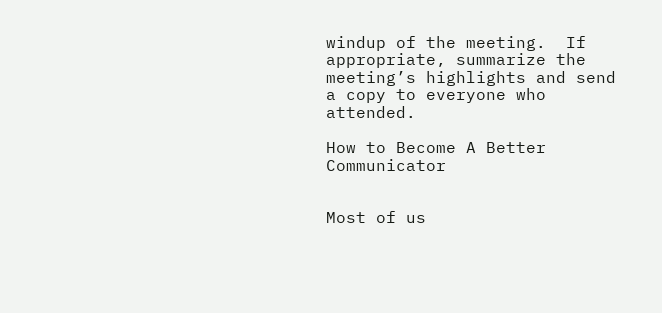windup of the meeting.  If appropriate, summarize the meeting’s highlights and send a copy to everyone who attended.

How to Become A Better Communicator


Most of us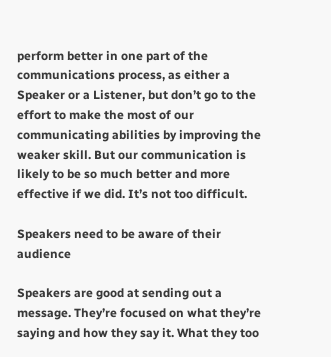perform better in one part of the communications process, as either a Speaker or a Listener, but don’t go to the effort to make the most of our communicating abilities by improving the weaker skill. But our communication is likely to be so much better and more effective if we did. It’s not too difficult.

Speakers need to be aware of their audience

Speakers are good at sending out a message. They’re focused on what they’re saying and how they say it. What they too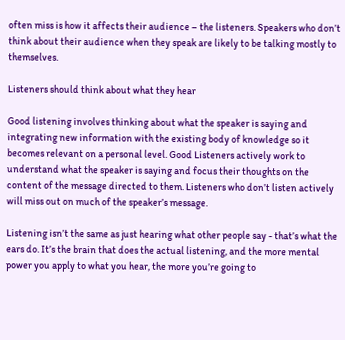often miss is how it affects their audience – the listeners. Speakers who don’t think about their audience when they speak are likely to be talking mostly to themselves.

Listeners should think about what they hear

Good listening involves thinking about what the speaker is saying and integrating new information with the existing body of knowledge so it becomes relevant on a personal level. Good Listeners actively work to understand what the speaker is saying and focus their thoughts on the content of the message directed to them. Listeners who don’t listen actively will miss out on much of the speaker’s message.

Listening isn’t the same as just hearing what other people say - that’s what the ears do. It’s the brain that does the actual listening, and the more mental power you apply to what you hear, the more you’re going to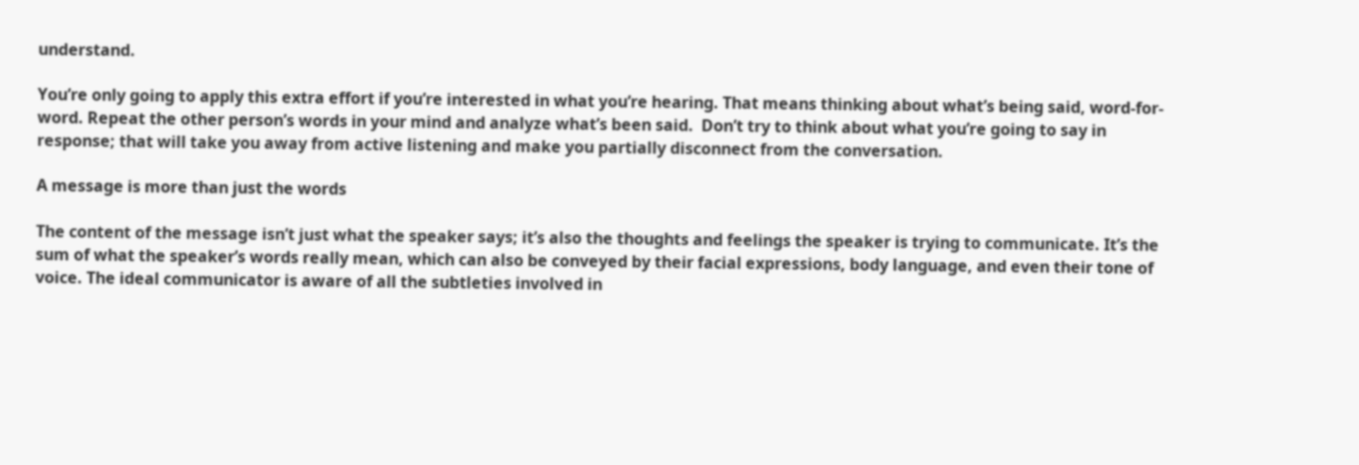understand.

You’re only going to apply this extra effort if you’re interested in what you’re hearing. That means thinking about what’s being said, word-for-word. Repeat the other person’s words in your mind and analyze what’s been said.  Don’t try to think about what you’re going to say in response; that will take you away from active listening and make you partially disconnect from the conversation.

A message is more than just the words

The content of the message isn’t just what the speaker says; it’s also the thoughts and feelings the speaker is trying to communicate. It’s the sum of what the speaker’s words really mean, which can also be conveyed by their facial expressions, body language, and even their tone of voice. The ideal communicator is aware of all the subtleties involved in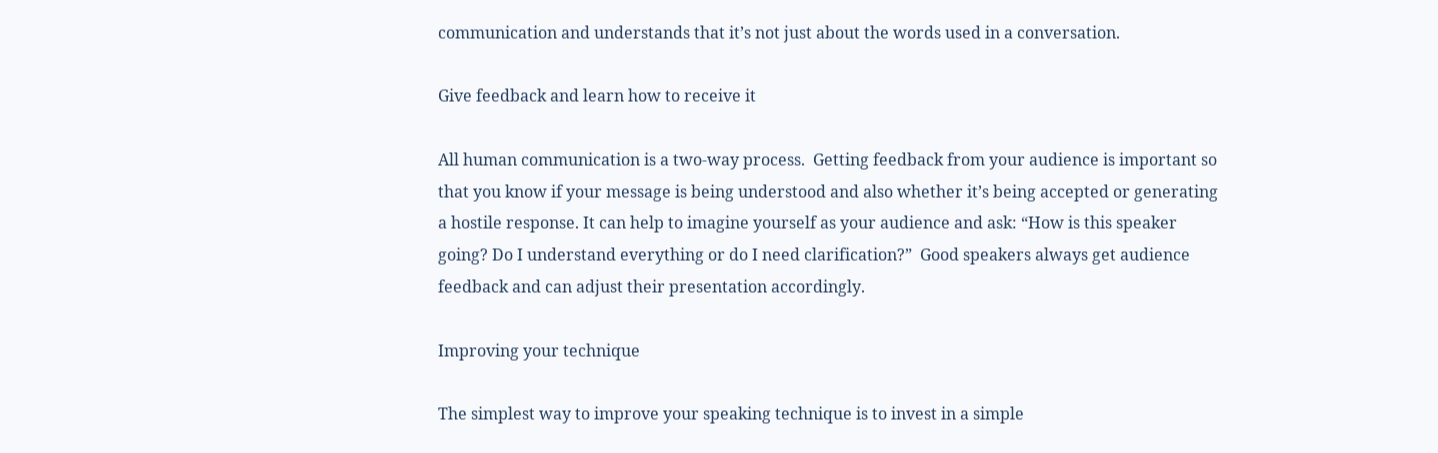communication and understands that it’s not just about the words used in a conversation.

Give feedback and learn how to receive it

All human communication is a two-way process.  Getting feedback from your audience is important so that you know if your message is being understood and also whether it’s being accepted or generating a hostile response. It can help to imagine yourself as your audience and ask: “How is this speaker going? Do I understand everything or do I need clarification?”  Good speakers always get audience feedback and can adjust their presentation accordingly.

Improving your technique

The simplest way to improve your speaking technique is to invest in a simple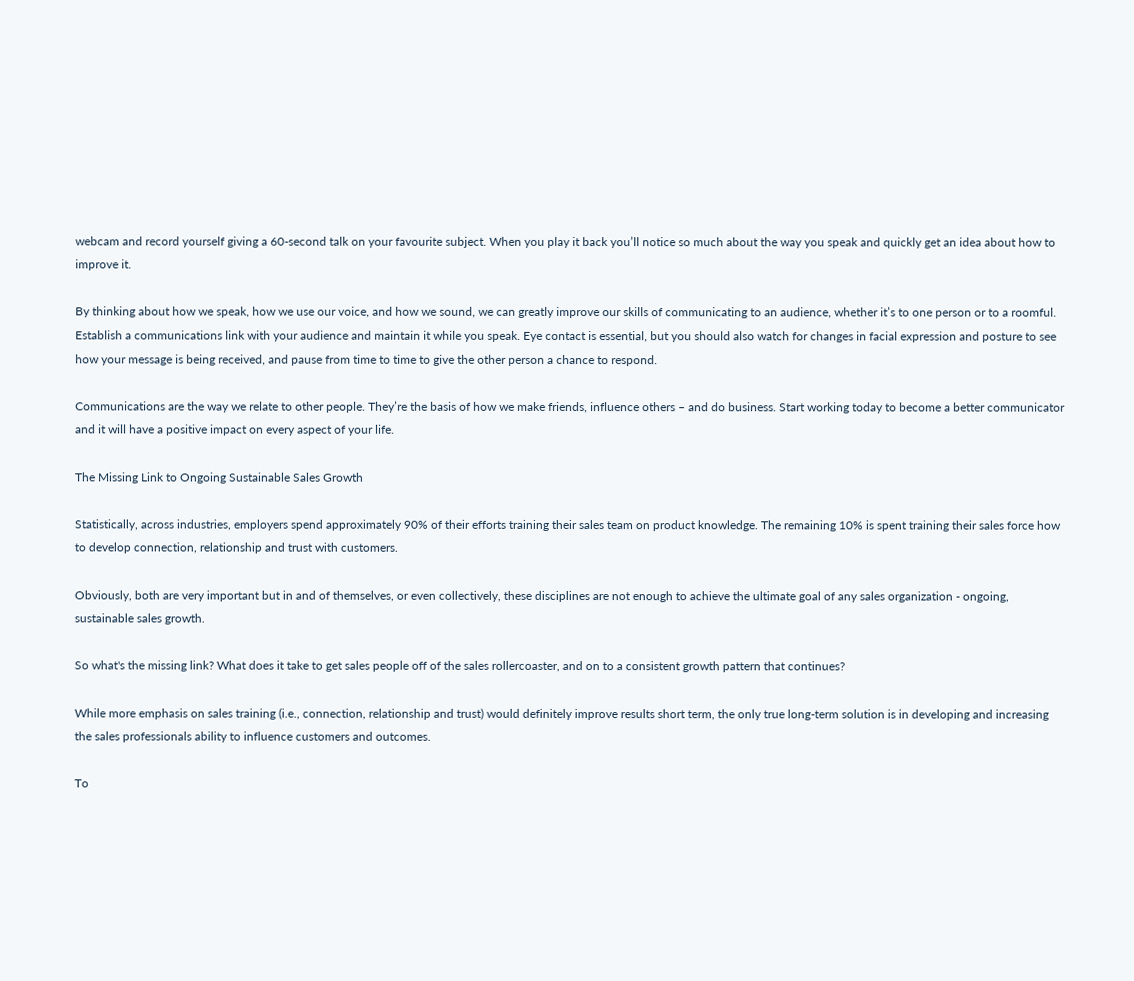webcam and record yourself giving a 60-second talk on your favourite subject. When you play it back you’ll notice so much about the way you speak and quickly get an idea about how to improve it.

By thinking about how we speak, how we use our voice, and how we sound, we can greatly improve our skills of communicating to an audience, whether it’s to one person or to a roomful.  Establish a communications link with your audience and maintain it while you speak. Eye contact is essential, but you should also watch for changes in facial expression and posture to see how your message is being received, and pause from time to time to give the other person a chance to respond.

Communications are the way we relate to other people. They’re the basis of how we make friends, influence others – and do business. Start working today to become a better communicator and it will have a positive impact on every aspect of your life.

The Missing Link to Ongoing Sustainable Sales Growth

Statistically, across industries, employers spend approximately 90% of their efforts training their sales team on product knowledge. The remaining 10% is spent training their sales force how to develop connection, relationship and trust with customers.

Obviously, both are very important but in and of themselves, or even collectively, these disciplines are not enough to achieve the ultimate goal of any sales organization - ongoing, sustainable sales growth.

So what's the missing link? What does it take to get sales people off of the sales rollercoaster, and on to a consistent growth pattern that continues?

While more emphasis on sales training (i.e., connection, relationship and trust) would definitely improve results short term, the only true long-term solution is in developing and increasing the sales professionals ability to influence customers and outcomes.

To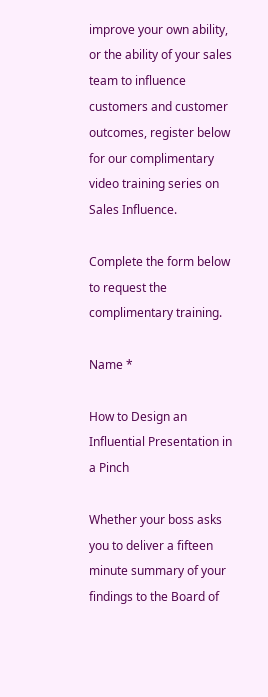improve your own ability, or the ability of your sales team to influence customers and customer outcomes, register below for our complimentary video training series on Sales Influence.

Complete the form below to request the complimentary training.

Name *

How to Design an Influential Presentation in a Pinch

Whether your boss asks you to deliver a fifteen minute summary of your findings to the Board of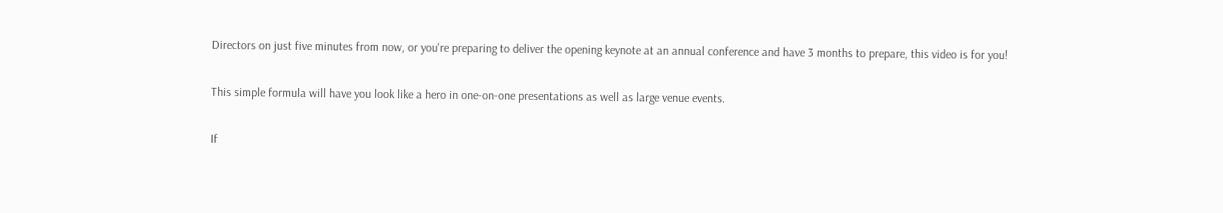Directors on just five minutes from now, or you're preparing to deliver the opening keynote at an annual conference and have 3 months to prepare, this video is for you!

This simple formula will have you look like a hero in one-on-one presentations as well as large venue events.

If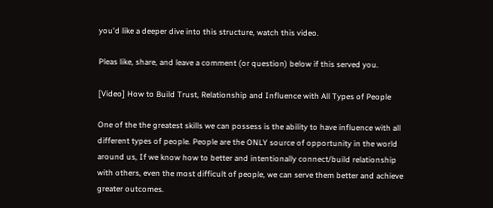you'd like a deeper dive into this structure, watch this video.

Pleas like, share, and leave a comment (or question) below if this served you.

[Video] How to Build Trust, Relationship and Influence with All Types of People

One of the the greatest skills we can possess is the ability to have influence with all different types of people. People are the ONLY source of opportunity in the world around us, If we know how to better and intentionally connect/build relationship with others, even the most difficult of people, we can serve them better and achieve greater outcomes.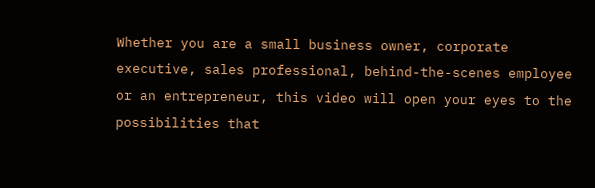Whether you are a small business owner, corporate executive, sales professional, behind-the-scenes employee or an entrepreneur, this video will open your eyes to the possibilities that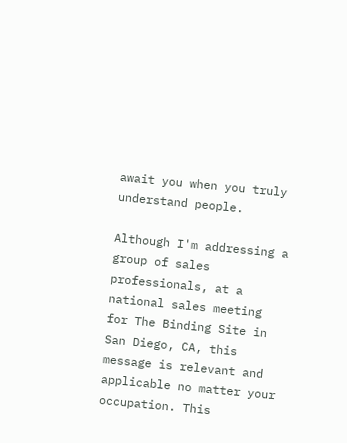await you when you truly understand people.

Although I'm addressing a group of sales professionals, at a national sales meeting for The Binding Site in San Diego, CA, this message is relevant and applicable no matter your occupation. This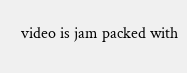video is jam packed with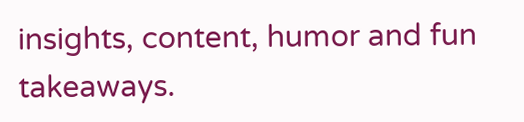insights, content, humor and fun takeaways.